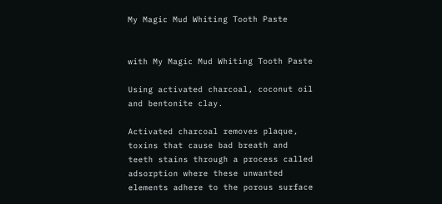My Magic Mud Whiting Tooth Paste


with My Magic Mud Whiting Tooth Paste

Using activated charcoal, coconut oil and bentonite clay.

Activated charcoal removes plaque, toxins that cause bad breath and teeth stains through a process called adsorption where these unwanted elements adhere to the porous surface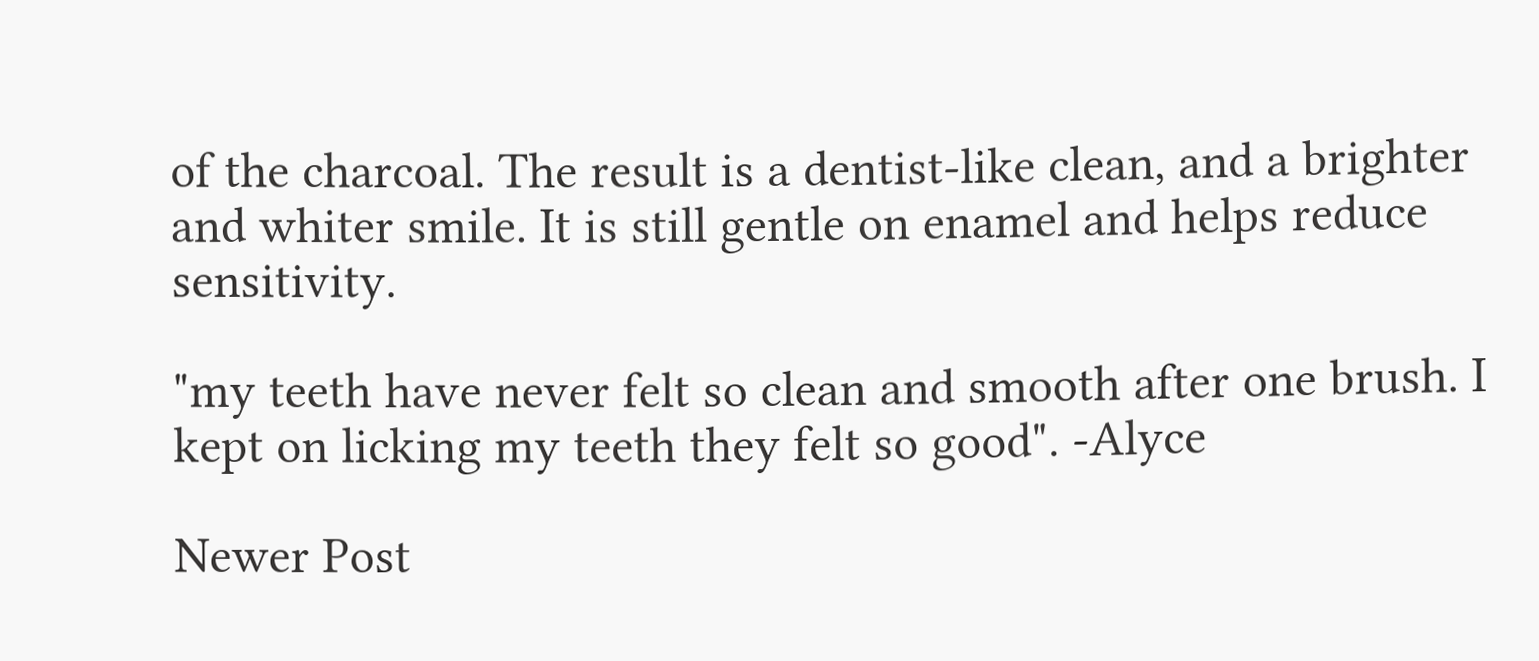of the charcoal. The result is a dentist-like clean, and a brighter and whiter smile. It is still gentle on enamel and helps reduce sensitivity.

"my teeth have never felt so clean and smooth after one brush. I kept on licking my teeth they felt so good". -Alyce

Newer Post